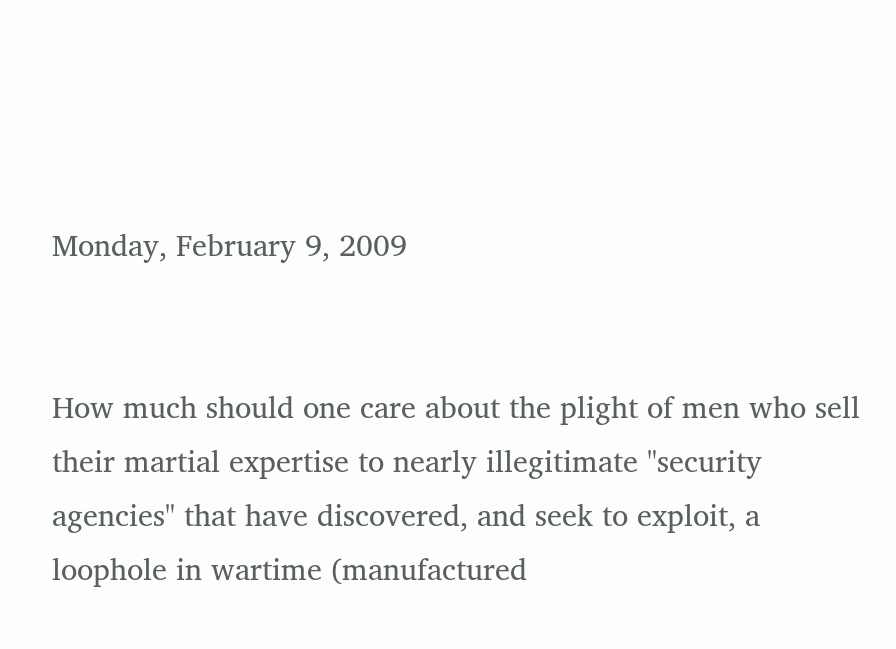Monday, February 9, 2009


How much should one care about the plight of men who sell their martial expertise to nearly illegitimate "security agencies" that have discovered, and seek to exploit, a loophole in wartime (manufactured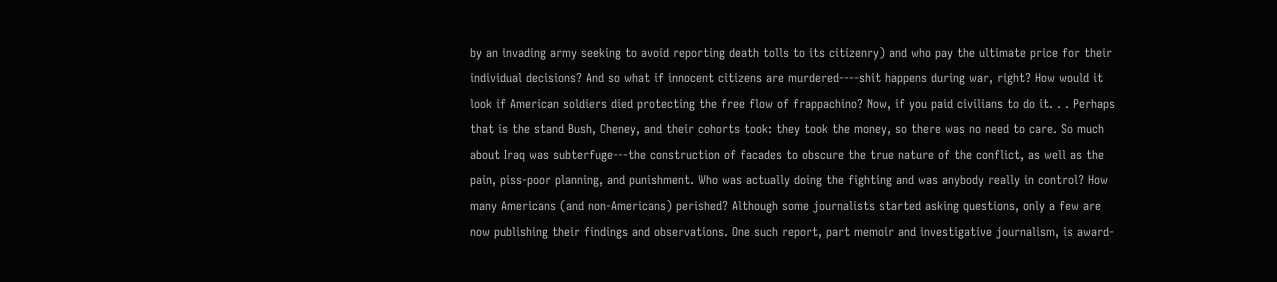by an invading army seeking to avoid reporting death tolls to its citizenry) and who pay the ultimate price for their individual decisions? And so what if innocent citizens are murdered----shit happens during war, right? How would it look if American soldiers died protecting the free flow of frappachino? Now, if you paid civilians to do it. . . Perhaps that is the stand Bush, Cheney, and their cohorts took: they took the money, so there was no need to care. So much about Iraq was subterfuge---the construction of facades to obscure the true nature of the conflict, as well as the pain, piss-poor planning, and punishment. Who was actually doing the fighting and was anybody really in control? How many Americans (and non-Americans) perished? Although some journalists started asking questions, only a few are now publishing their findings and observations. One such report, part memoir and investigative journalism, is award-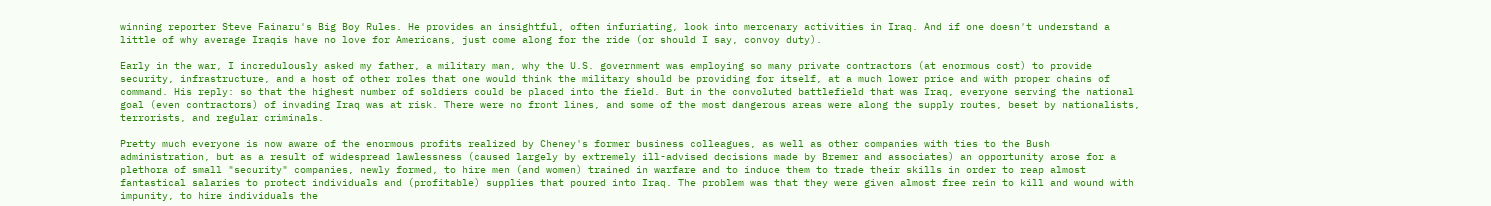winning reporter Steve Fainaru's Big Boy Rules. He provides an insightful, often infuriating, look into mercenary activities in Iraq. And if one doesn't understand a little of why average Iraqis have no love for Americans, just come along for the ride (or should I say, convoy duty).

Early in the war, I incredulously asked my father, a military man, why the U.S. government was employing so many private contractors (at enormous cost) to provide security, infrastructure, and a host of other roles that one would think the military should be providing for itself, at a much lower price and with proper chains of command. His reply: so that the highest number of soldiers could be placed into the field. But in the convoluted battlefield that was Iraq, everyone serving the national goal (even contractors) of invading Iraq was at risk. There were no front lines, and some of the most dangerous areas were along the supply routes, beset by nationalists, terrorists, and regular criminals.

Pretty much everyone is now aware of the enormous profits realized by Cheney's former business colleagues, as well as other companies with ties to the Bush administration, but as a result of widespread lawlessness (caused largely by extremely ill-advised decisions made by Bremer and associates) an opportunity arose for a plethora of small "security" companies, newly formed, to hire men (and women) trained in warfare and to induce them to trade their skills in order to reap almost fantastical salaries to protect individuals and (profitable) supplies that poured into Iraq. The problem was that they were given almost free rein to kill and wound with impunity, to hire individuals the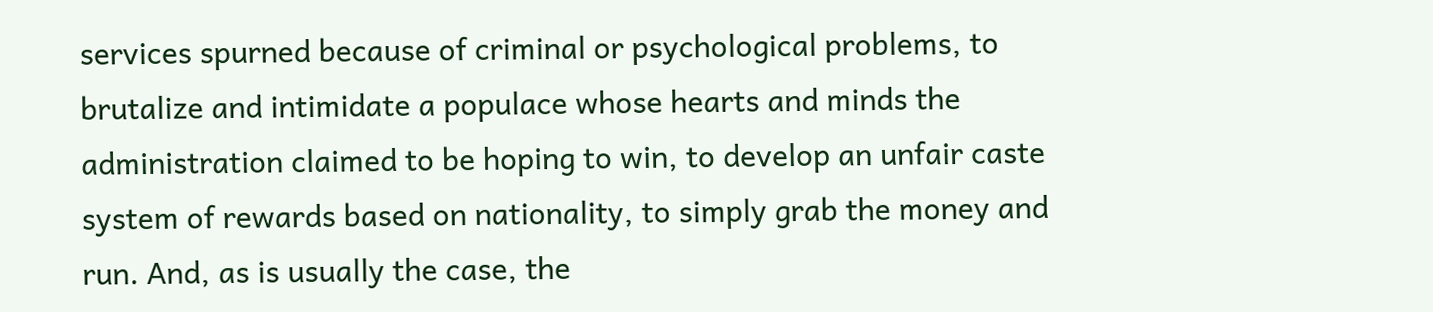services spurned because of criminal or psychological problems, to brutalize and intimidate a populace whose hearts and minds the administration claimed to be hoping to win, to develop an unfair caste system of rewards based on nationality, to simply grab the money and run. And, as is usually the case, the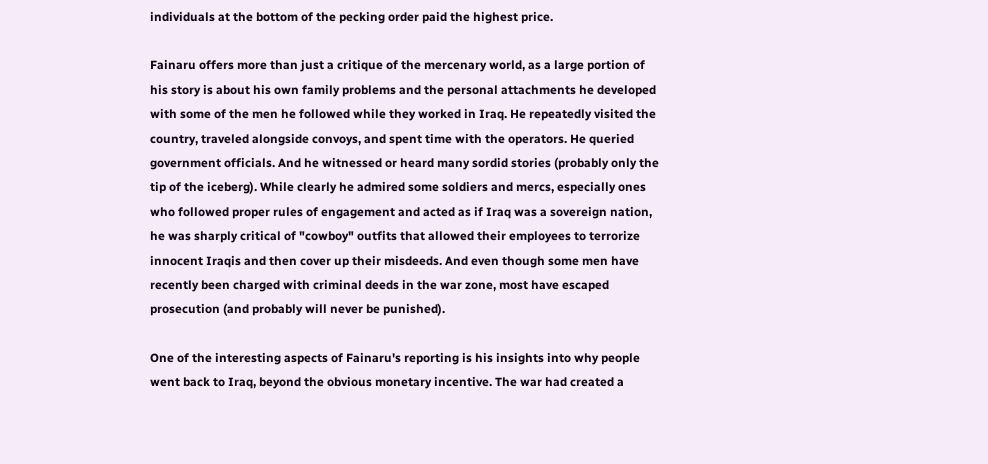individuals at the bottom of the pecking order paid the highest price.

Fainaru offers more than just a critique of the mercenary world, as a large portion of his story is about his own family problems and the personal attachments he developed with some of the men he followed while they worked in Iraq. He repeatedly visited the country, traveled alongside convoys, and spent time with the operators. He queried government officials. And he witnessed or heard many sordid stories (probably only the tip of the iceberg). While clearly he admired some soldiers and mercs, especially ones who followed proper rules of engagement and acted as if Iraq was a sovereign nation, he was sharply critical of "cowboy" outfits that allowed their employees to terrorize innocent Iraqis and then cover up their misdeeds. And even though some men have recently been charged with criminal deeds in the war zone, most have escaped prosecution (and probably will never be punished).

One of the interesting aspects of Fainaru's reporting is his insights into why people went back to Iraq, beyond the obvious monetary incentive. The war had created a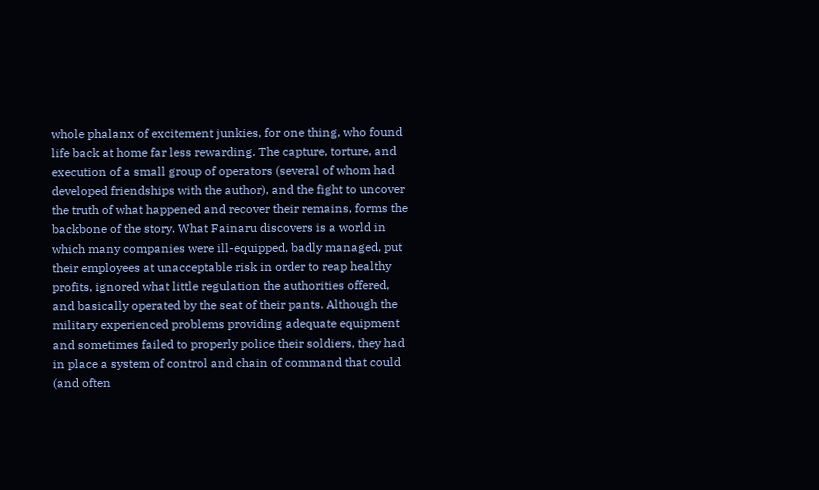whole phalanx of excitement junkies, for one thing, who found life back at home far less rewarding. The capture, torture, and execution of a small group of operators (several of whom had developed friendships with the author), and the fight to uncover the truth of what happened and recover their remains, forms the backbone of the story. What Fainaru discovers is a world in which many companies were ill-equipped, badly managed, put their employees at unacceptable risk in order to reap healthy profits, ignored what little regulation the authorities offered, and basically operated by the seat of their pants. Although the military experienced problems providing adequate equipment and sometimes failed to properly police their soldiers, they had in place a system of control and chain of command that could (and often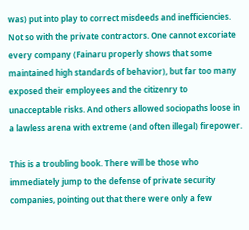was) put into play to correct misdeeds and inefficiencies. Not so with the private contractors. One cannot excoriate every company (Fainaru properly shows that some maintained high standards of behavior), but far too many exposed their employees and the citizenry to unacceptable risks. And others allowed sociopaths loose in a lawless arena with extreme (and often illegal) firepower.

This is a troubling book. There will be those who immediately jump to the defense of private security companies, pointing out that there were only a few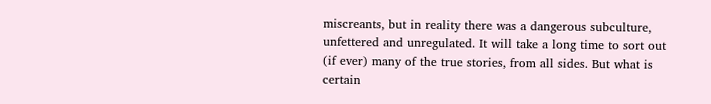miscreants, but in reality there was a dangerous subculture, unfettered and unregulated. It will take a long time to sort out (if ever) many of the true stories, from all sides. But what is certain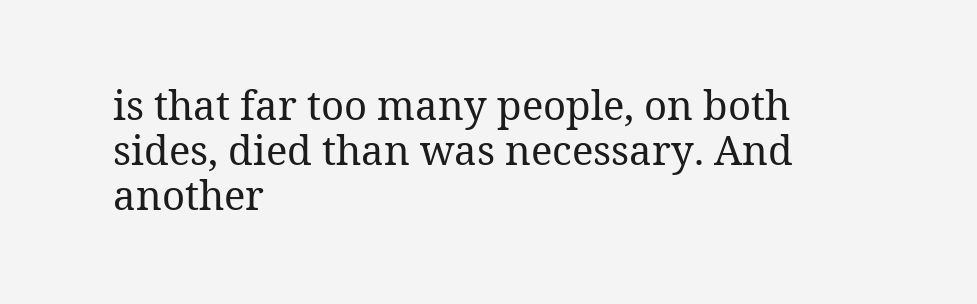is that far too many people, on both sides, died than was necessary. And another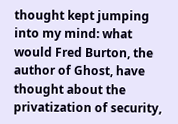thought kept jumping into my mind: what would Fred Burton, the author of Ghost, have thought about the privatization of security,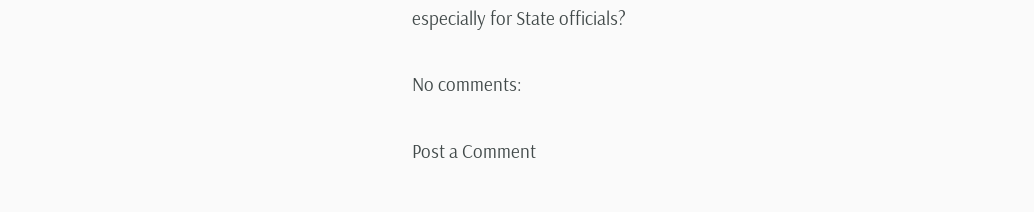especially for State officials?

No comments:

Post a Comment